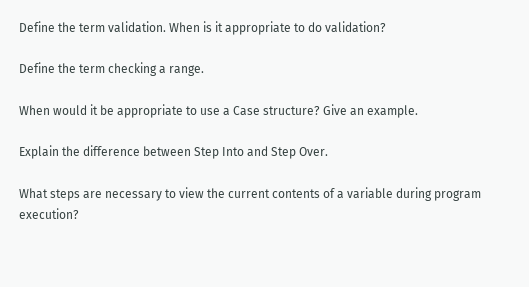Define the term validation. When is it appropriate to do validation?

Define the term checking a range.

When would it be appropriate to use a Case structure? Give an example.

Explain the difference between Step Into and Step Over.

What steps are necessary to view the current contents of a variable during program execution?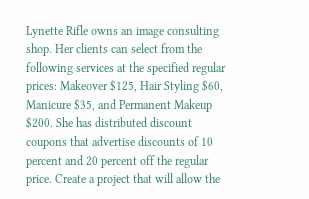Lynette Rifle owns an image consulting shop. Her clients can select from the following services at the specified regular prices: Makeover $125, Hair Styling $60, Manicure $35, and Permanent Makeup $200. She has distributed discount coupons that advertise discounts of 10 percent and 20 percent off the regular price. Create a project that will allow the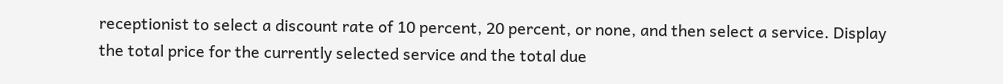receptionist to select a discount rate of 10 percent, 20 percent, or none, and then select a service. Display the total price for the currently selected service and the total due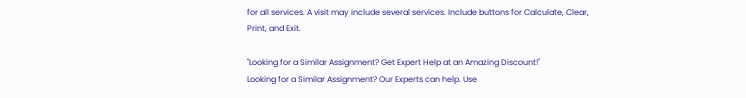for all services. A visit may include several services. Include buttons for Calculate, Clear, Print, and Exit.

"Looking for a Similar Assignment? Get Expert Help at an Amazing Discount!"
Looking for a Similar Assignment? Our Experts can help. Use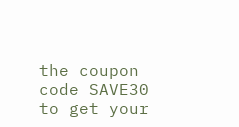the coupon code SAVE30 to get your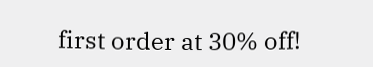first order at 30% off!